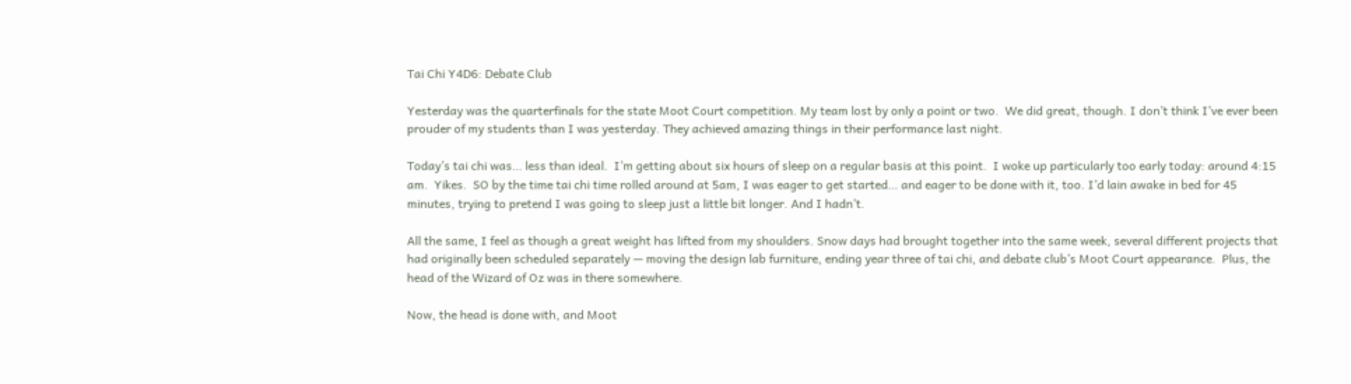Tai Chi Y4D6: Debate Club

Yesterday was the quarterfinals for the state Moot Court competition. My team lost by only a point or two.  We did great, though. I don’t think I’ve ever been prouder of my students than I was yesterday. They achieved amazing things in their performance last night.

Today’s tai chi was… less than ideal.  I’m getting about six hours of sleep on a regular basis at this point.  I woke up particularly too early today: around 4:15 am.  Yikes.  SO by the time tai chi time rolled around at 5am, I was eager to get started… and eager to be done with it, too. I’d lain awake in bed for 45 minutes, trying to pretend I was going to sleep just a little bit longer. And I hadn’t.

All the same, I feel as though a great weight has lifted from my shoulders. Snow days had brought together into the same week, several different projects that had originally been scheduled separately — moving the design lab furniture, ending year three of tai chi, and debate club’s Moot Court appearance.  Plus, the head of the Wizard of Oz was in there somewhere.

Now, the head is done with, and Moot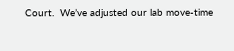Court.  We’ve adjusted our lab move-time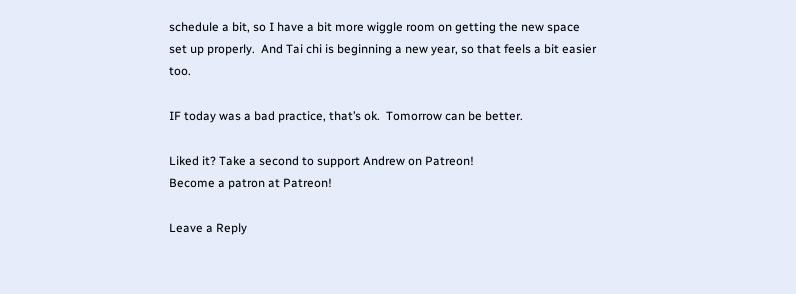schedule a bit, so I have a bit more wiggle room on getting the new space set up properly.  And Tai chi is beginning a new year, so that feels a bit easier too.

IF today was a bad practice, that’s ok.  Tomorrow can be better.

Liked it? Take a second to support Andrew on Patreon!
Become a patron at Patreon!

Leave a Reply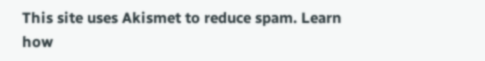This site uses Akismet to reduce spam. Learn how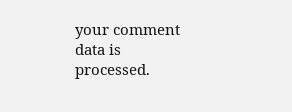your comment data is processed.